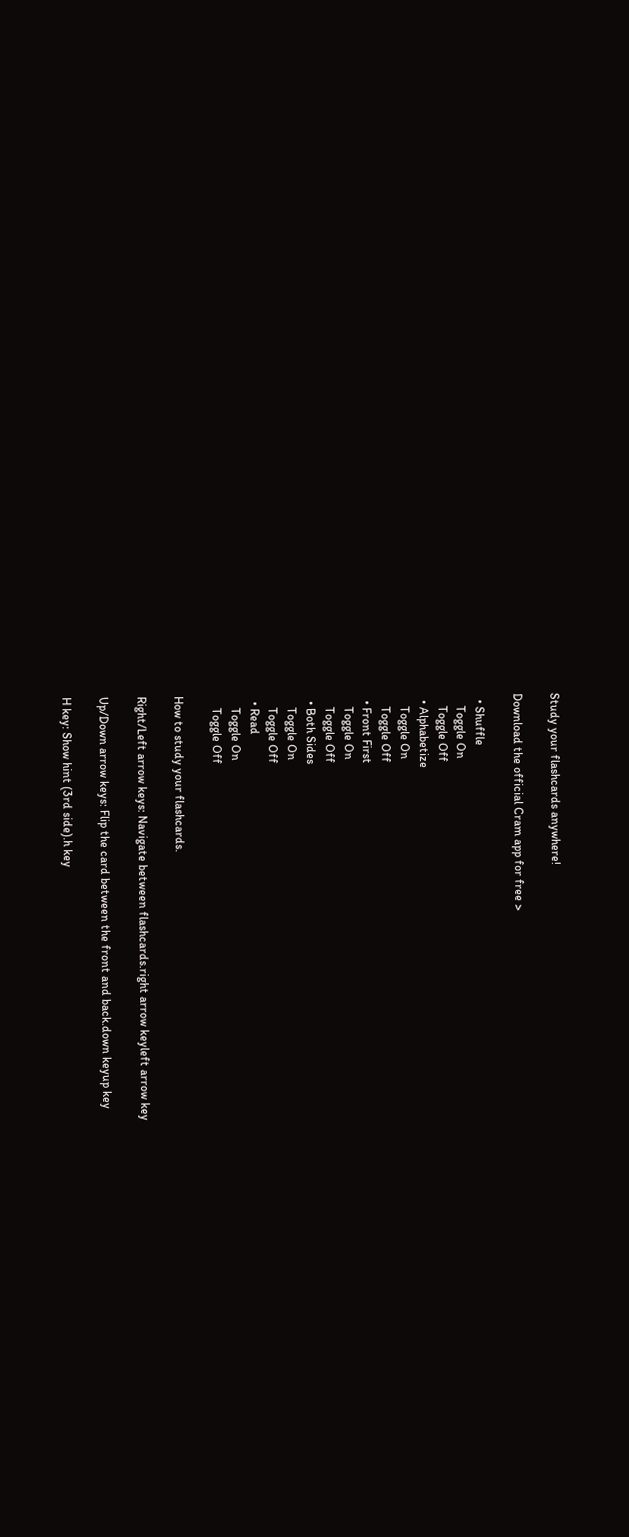Study your flashcards anywhere!

Download the official Cram app for free >

  • Shuffle
    Toggle On
    Toggle Off
  • Alphabetize
    Toggle On
    Toggle Off
  • Front First
    Toggle On
    Toggle Off
  • Both Sides
    Toggle On
    Toggle Off
  • Read
    Toggle On
    Toggle Off

How to study your flashcards.

Right/Left arrow keys: Navigate between flashcards.right arrow keyleft arrow key

Up/Down arrow keys: Flip the card between the front and back.down keyup key

H key: Show hint (3rd side).h key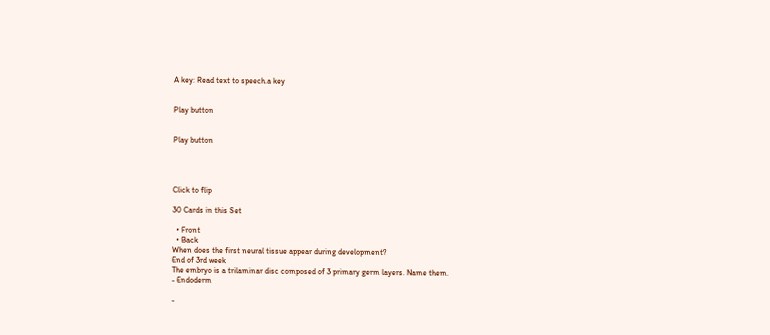A key: Read text to speech.a key


Play button


Play button




Click to flip

30 Cards in this Set

  • Front
  • Back
When does the first neural tissue appear during development?
End of 3rd week
The embryo is a trilaminar disc composed of 3 primary germ layers. Name them.
- Endoderm

-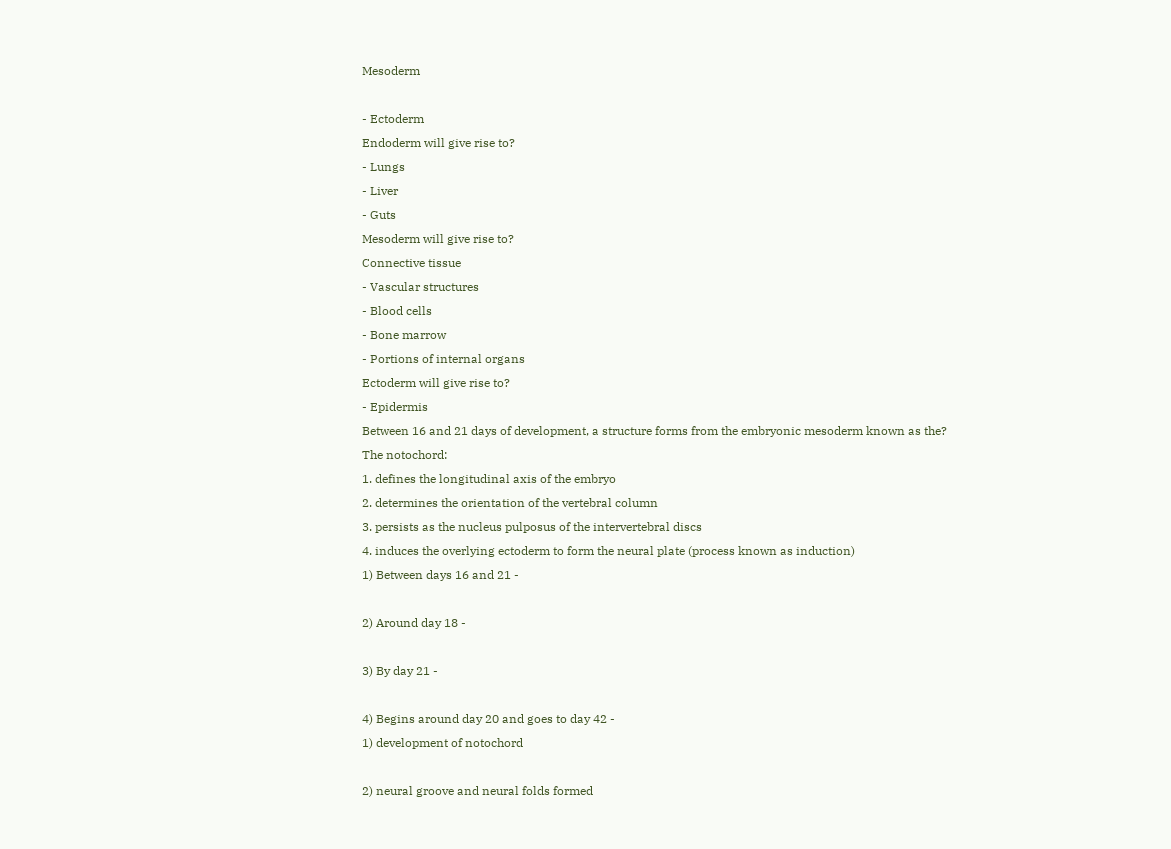Mesoderm

- Ectoderm
Endoderm will give rise to?
- Lungs
- Liver
- Guts
Mesoderm will give rise to?
Connective tissue
- Vascular structures
- Blood cells
- Bone marrow
- Portions of internal organs
Ectoderm will give rise to?
- Epidermis
Between 16 and 21 days of development, a structure forms from the embryonic mesoderm known as the?
The notochord:
1. defines the longitudinal axis of the embryo
2. determines the orientation of the vertebral column
3. persists as the nucleus pulposus of the intervertebral discs
4. induces the overlying ectoderm to form the neural plate (process known as induction)
1) Between days 16 and 21 -

2) Around day 18 -

3) By day 21 -

4) Begins around day 20 and goes to day 42 -
1) development of notochord

2) neural groove and neural folds formed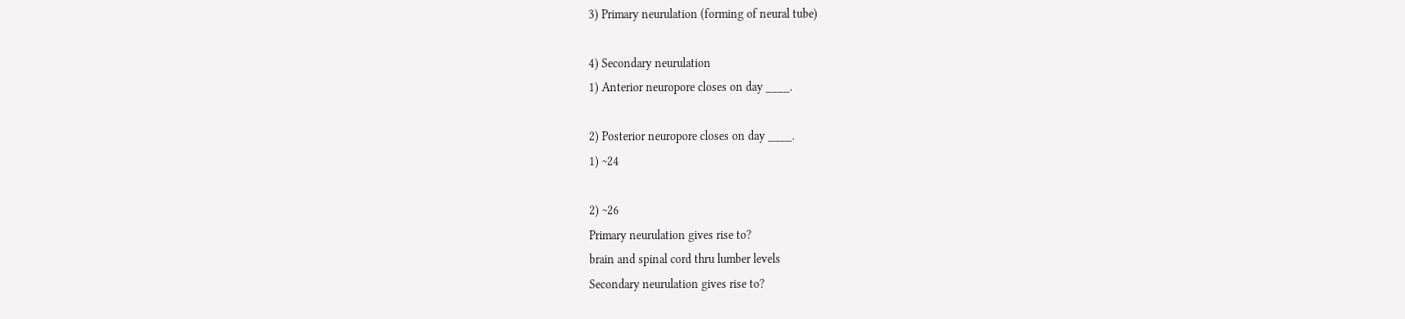3) Primary neurulation (forming of neural tube)

4) Secondary neurulation
1) Anterior neuropore closes on day ____.

2) Posterior neuropore closes on day ____.
1) ~24

2) ~26
Primary neurulation gives rise to?
brain and spinal cord thru lumber levels
Secondary neurulation gives rise to?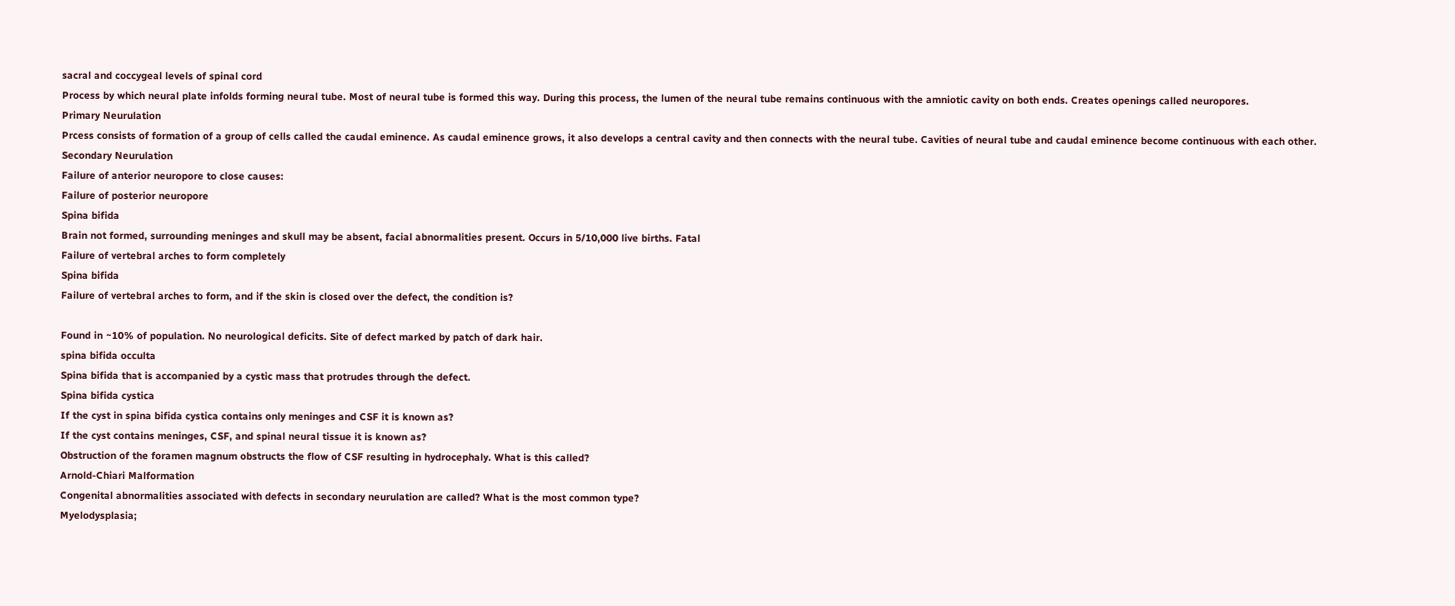sacral and coccygeal levels of spinal cord
Process by which neural plate infolds forming neural tube. Most of neural tube is formed this way. During this process, the lumen of the neural tube remains continuous with the amniotic cavity on both ends. Creates openings called neuropores.
Primary Neurulation
Prcess consists of formation of a group of cells called the caudal eminence. As caudal eminence grows, it also develops a central cavity and then connects with the neural tube. Cavities of neural tube and caudal eminence become continuous with each other.
Secondary Neurulation
Failure of anterior neuropore to close causes:
Failure of posterior neuropore
Spina bifida
Brain not formed, surrounding meninges and skull may be absent, facial abnormalities present. Occurs in 5/10,000 live births. Fatal
Failure of vertebral arches to form completely
Spina bifida
Failure of vertebral arches to form, and if the skin is closed over the defect, the condition is?

Found in ~10% of population. No neurological deficits. Site of defect marked by patch of dark hair.
spina bifida occulta
Spina bifida that is accompanied by a cystic mass that protrudes through the defect.
Spina bifida cystica
If the cyst in spina bifida cystica contains only meninges and CSF it is known as?
If the cyst contains meninges, CSF, and spinal neural tissue it is known as?
Obstruction of the foramen magnum obstructs the flow of CSF resulting in hydrocephaly. What is this called?
Arnold-Chiari Malformation
Congenital abnormalities associated with defects in secondary neurulation are called? What is the most common type?
Myelodysplasia;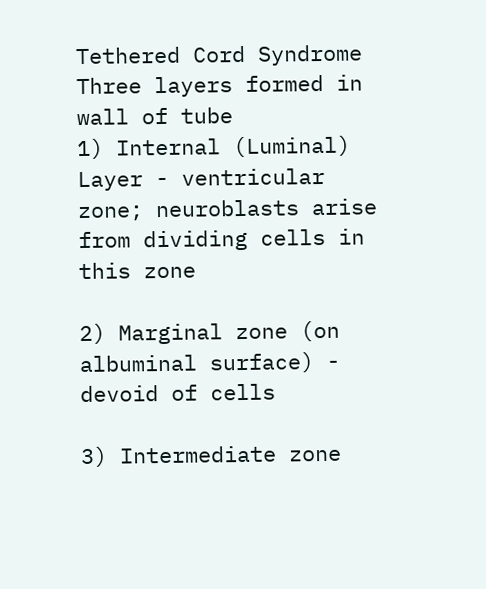Tethered Cord Syndrome
Three layers formed in wall of tube
1) Internal (Luminal) Layer - ventricular zone; neuroblasts arise from dividing cells in this zone

2) Marginal zone (on albuminal surface) - devoid of cells

3) Intermediate zone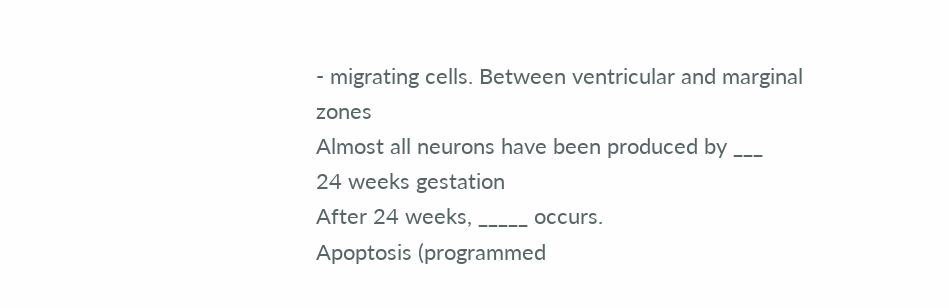- migrating cells. Between ventricular and marginal zones
Almost all neurons have been produced by ___
24 weeks gestation
After 24 weeks, _____ occurs.
Apoptosis (programmed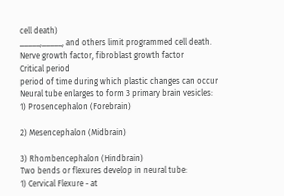cell death)
_____,_____, and others limit programmed cell death.
Nerve growth factor, fibroblast growth factor
Critical period
period of time during which plastic changes can occur
Neural tube enlarges to form 3 primary brain vesicles:
1) Prosencephalon (Forebrain)

2) Mesencephalon (Midbrain)

3) Rhombencephalon (Hindbrain)
Two bends or flexures develop in neural tube:
1) Cervical Flexure - at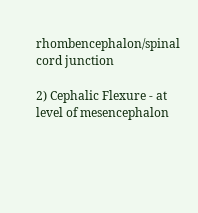rhombencephalon/spinal cord junction

2) Cephalic Flexure - at level of mesencephalon